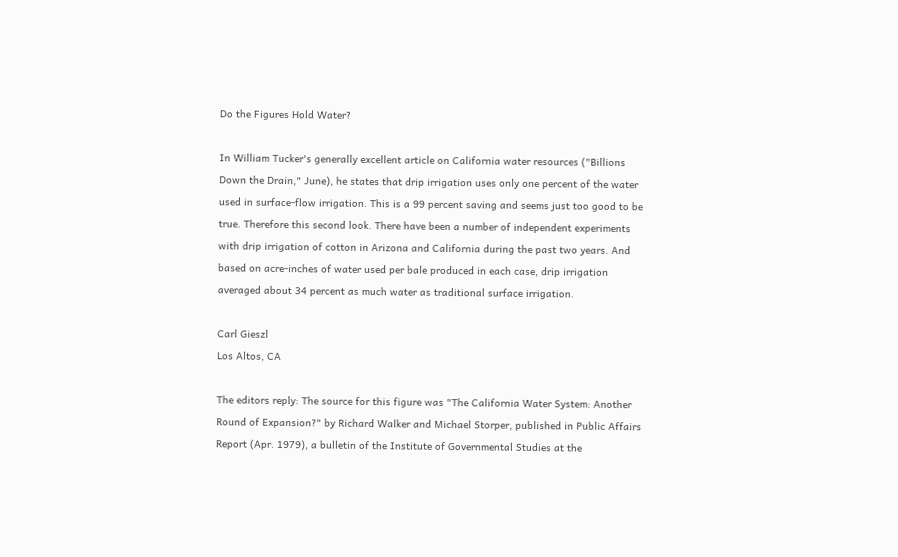Do the Figures Hold Water?

In William Tucker's generally excellent article on California water resources ("Billions Down the Drain," June), he states that drip irrigation uses only one percent of the water used in surface-flow irrigation. This is a 99 percent saving and seems just too good to be true. Therefore this second look. There have been a number of independent experiments with drip irrigation of cotton in Arizona and California during the past two years. And based on acre-inches of water used per bale produced in each case, drip irrigation averaged about 34 percent as much water as traditional surface irrigation.

Carl Gieszl
Los Altos, CA

The editors reply: The source for this figure was "The California Water System: Another Round of Expansion?" by Richard Walker and Michael Storper, published in Public Affairs Report (Apr. 1979), a bulletin of the Institute of Governmental Studies at the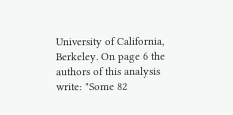University of California, Berkeley. On page 6 the authors of this analysis write: "Some 82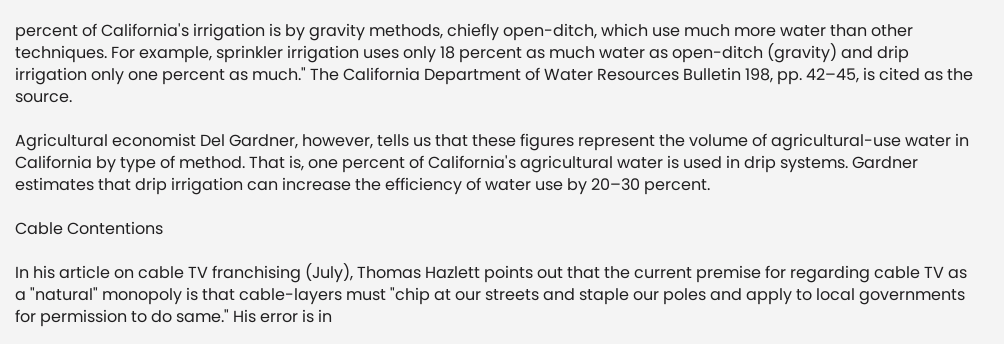percent of California's irrigation is by gravity methods, chiefly open-ditch, which use much more water than other techniques. For example, sprinkler irrigation uses only 18 percent as much water as open-ditch (gravity) and drip irrigation only one percent as much." The California Department of Water Resources Bulletin 198, pp. 42–45, is cited as the source.

Agricultural economist Del Gardner, however, tells us that these figures represent the volume of agricultural-use water in California by type of method. That is, one percent of California's agricultural water is used in drip systems. Gardner estimates that drip irrigation can increase the efficiency of water use by 20–30 percent.

Cable Contentions

In his article on cable TV franchising (July), Thomas Hazlett points out that the current premise for regarding cable TV as a "natural" monopoly is that cable-layers must "chip at our streets and staple our poles and apply to local governments for permission to do same." His error is in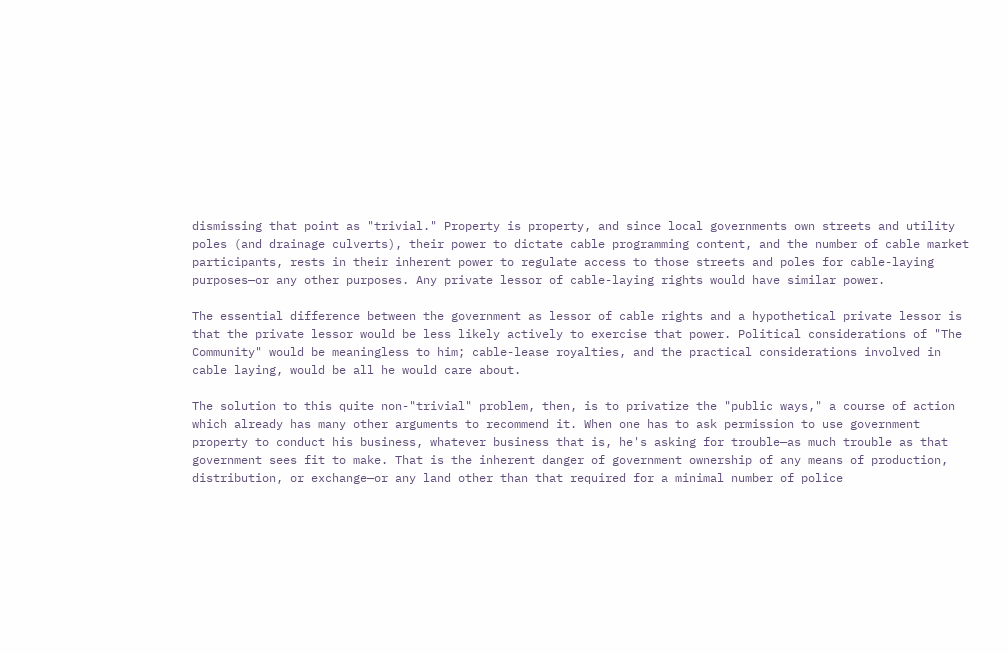dismissing that point as "trivial." Property is property, and since local governments own streets and utility poles (and drainage culverts), their power to dictate cable programming content, and the number of cable market participants, rests in their inherent power to regulate access to those streets and poles for cable-laying purposes—or any other purposes. Any private lessor of cable-laying rights would have similar power.

The essential difference between the government as lessor of cable rights and a hypothetical private lessor is that the private lessor would be less likely actively to exercise that power. Political considerations of "The Community" would be meaningless to him; cable-lease royalties, and the practical considerations involved in cable laying, would be all he would care about.

The solution to this quite non-"trivial" problem, then, is to privatize the "public ways," a course of action which already has many other arguments to recommend it. When one has to ask permission to use government property to conduct his business, whatever business that is, he's asking for trouble—as much trouble as that government sees fit to make. That is the inherent danger of government ownership of any means of production, distribution, or exchange—or any land other than that required for a minimal number of police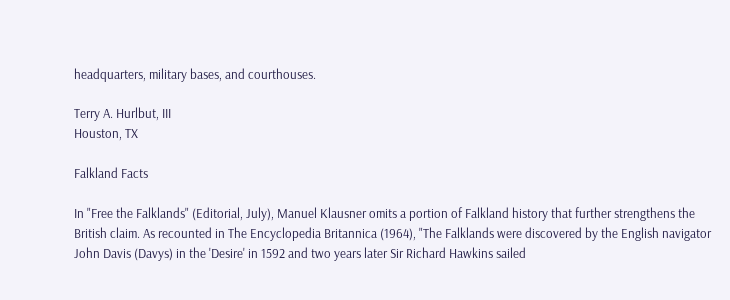headquarters, military bases, and courthouses.

Terry A. Hurlbut, III
Houston, TX

Falkland Facts

In "Free the Falklands" (Editorial, July), Manuel Klausner omits a portion of Falkland history that further strengthens the British claim. As recounted in The Encyclopedia Britannica (1964), "The Falklands were discovered by the English navigator John Davis (Davys) in the 'Desire' in 1592 and two years later Sir Richard Hawkins sailed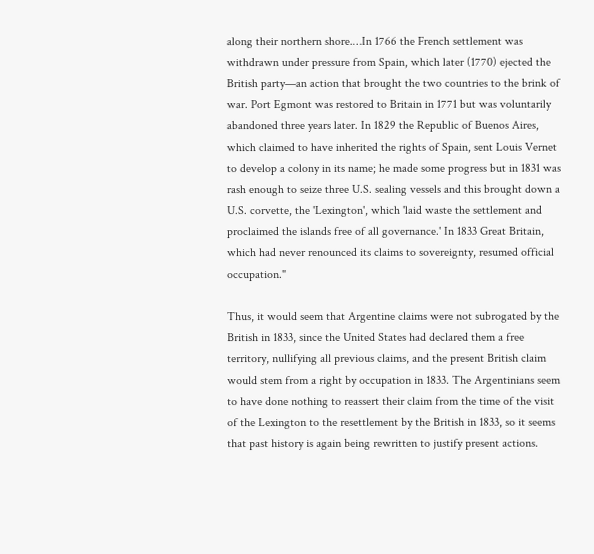along their northern shore.…In 1766 the French settlement was withdrawn under pressure from Spain, which later (1770) ejected the British party—an action that brought the two countries to the brink of war. Port Egmont was restored to Britain in 1771 but was voluntarily abandoned three years later. In 1829 the Republic of Buenos Aires, which claimed to have inherited the rights of Spain, sent Louis Vernet to develop a colony in its name; he made some progress but in 1831 was rash enough to seize three U.S. sealing vessels and this brought down a U.S. corvette, the 'Lexington', which 'laid waste the settlement and proclaimed the islands free of all governance.' In 1833 Great Britain, which had never renounced its claims to sovereignty, resumed official occupation."

Thus, it would seem that Argentine claims were not subrogated by the British in 1833, since the United States had declared them a free territory, nullifying all previous claims, and the present British claim would stem from a right by occupation in 1833. The Argentinians seem to have done nothing to reassert their claim from the time of the visit of the Lexington to the resettlement by the British in 1833, so it seems that past history is again being rewritten to justify present actions.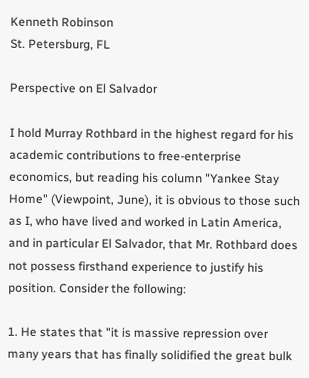Kenneth Robinson
St. Petersburg, FL

Perspective on El Salvador

I hold Murray Rothbard in the highest regard for his academic contributions to free-enterprise economics, but reading his column "Yankee Stay Home" (Viewpoint, June), it is obvious to those such as I, who have lived and worked in Latin America, and in particular El Salvador, that Mr. Rothbard does not possess firsthand experience to justify his position. Consider the following:

1. He states that "it is massive repression over many years that has finally solidified the great bulk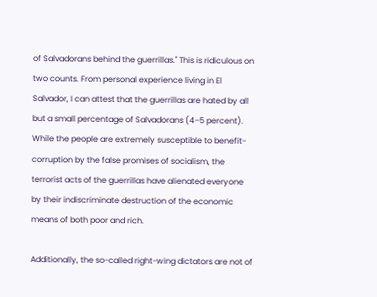of Salvadorans behind the guerrillas." This is ridiculous on two counts. From personal experience living in El Salvador, I can attest that the guerrillas are hated by all but a small percentage of Salvadorans (4–5 percent). While the people are extremely susceptible to benefit-corruption by the false promises of socialism, the terrorist acts of the guerrillas have alienated everyone by their indiscriminate destruction of the economic means of both poor and rich.

Additionally, the so-called right-wing dictators are not of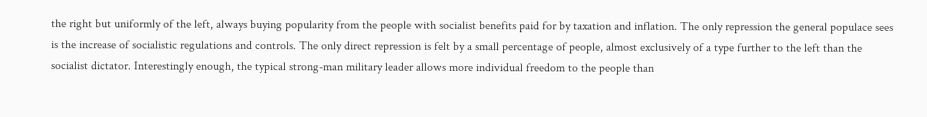the right but uniformly of the left, always buying popularity from the people with socialist benefits paid for by taxation and inflation. The only repression the general populace sees is the increase of socialistic regulations and controls. The only direct repression is felt by a small percentage of people, almost exclusively of a type further to the left than the socialist dictator. Interestingly enough, the typical strong-man military leader allows more individual freedom to the people than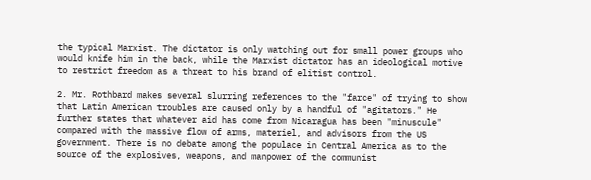the typical Marxist. The dictator is only watching out for small power groups who would knife him in the back, while the Marxist dictator has an ideological motive to restrict freedom as a threat to his brand of elitist control.

2. Mr. Rothbard makes several slurring references to the "farce" of trying to show that Latin American troubles are caused only by a handful of "agitators." He further states that whatever aid has come from Nicaragua has been "minuscule" compared with the massive flow of arms, materiel, and advisors from the US government. There is no debate among the populace in Central America as to the source of the explosives, weapons, and manpower of the communist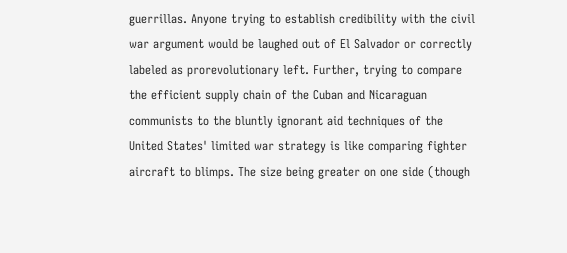guerrillas. Anyone trying to establish credibility with the civil war argument would be laughed out of El Salvador or correctly labeled as prorevolutionary left. Further, trying to compare the efficient supply chain of the Cuban and Nicaraguan communists to the bluntly ignorant aid techniques of the United States' limited war strategy is like comparing fighter aircraft to blimps. The size being greater on one side (though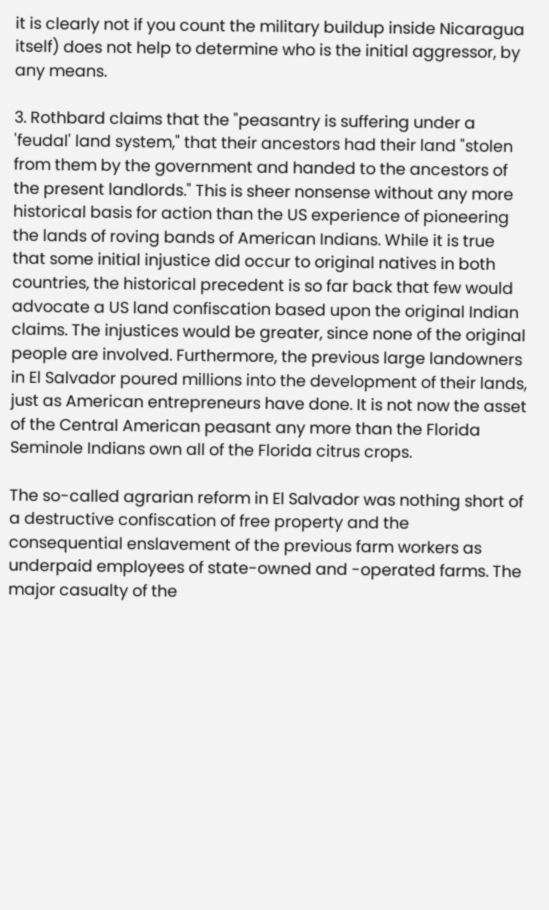it is clearly not if you count the military buildup inside Nicaragua itself) does not help to determine who is the initial aggressor, by any means.

3. Rothbard claims that the "peasantry is suffering under a 'feudal' land system," that their ancestors had their land "stolen from them by the government and handed to the ancestors of the present landlords." This is sheer nonsense without any more historical basis for action than the US experience of pioneering the lands of roving bands of American Indians. While it is true that some initial injustice did occur to original natives in both countries, the historical precedent is so far back that few would advocate a US land confiscation based upon the original Indian claims. The injustices would be greater, since none of the original people are involved. Furthermore, the previous large landowners in El Salvador poured millions into the development of their lands, just as American entrepreneurs have done. It is not now the asset of the Central American peasant any more than the Florida Seminole Indians own all of the Florida citrus crops.

The so-called agrarian reform in El Salvador was nothing short of a destructive confiscation of free property and the consequential enslavement of the previous farm workers as underpaid employees of state-owned and -operated farms. The major casualty of the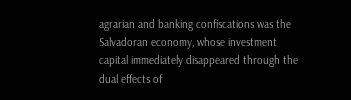agrarian and banking confiscations was the Salvadoran economy, whose investment capital immediately disappeared through the dual effects of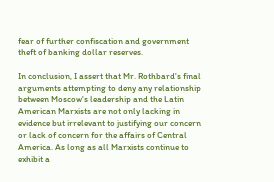fear of further confiscation and government theft of banking dollar reserves.

In conclusion, I assert that Mr. Rothbard's final arguments attempting to deny any relationship between Moscow's leadership and the Latin American Marxists are not only lacking in evidence but irrelevant to justifying our concern or lack of concern for the affairs of Central America. As long as all Marxists continue to exhibit a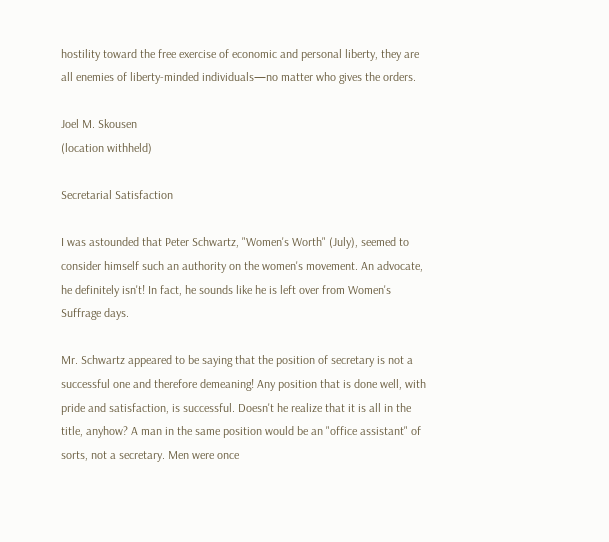hostility toward the free exercise of economic and personal liberty, they are all enemies of liberty-minded individuals—no matter who gives the orders.

Joel M. Skousen
(location withheld)

Secretarial Satisfaction

I was astounded that Peter Schwartz, "Women's Worth" (July), seemed to consider himself such an authority on the women's movement. An advocate, he definitely isn't! In fact, he sounds like he is left over from Women's Suffrage days.

Mr. Schwartz appeared to be saying that the position of secretary is not a successful one and therefore demeaning! Any position that is done well, with pride and satisfaction, is successful. Doesn't he realize that it is all in the title, anyhow? A man in the same position would be an "office assistant" of sorts, not a secretary. Men were once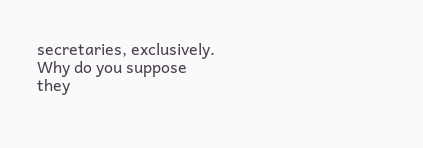secretaries, exclusively. Why do you suppose they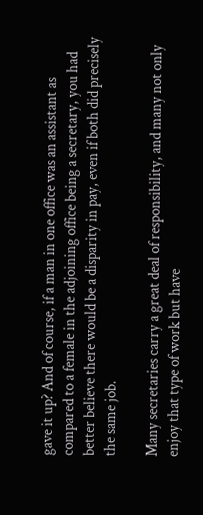gave it up? And of course, if a man in one office was an assistant as compared to a female in the adjoining office being a secretary, you had better believe there would be a disparity in pay, even if both did precisely the same job.

Many secretaries carry a great deal of responsibility, and many not only enjoy that type of work but have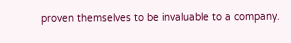proven themselves to be invaluable to a company.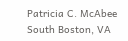Patricia C. McAbee
South Boston, VA